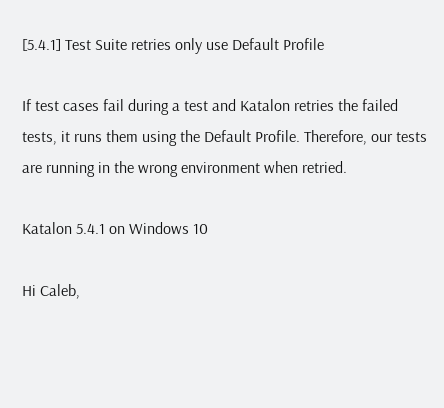[5.4.1] Test Suite retries only use Default Profile

If test cases fail during a test and Katalon retries the failed tests, it runs them using the Default Profile. Therefore, our tests are running in the wrong environment when retried.

Katalon 5.4.1 on Windows 10

Hi Caleb,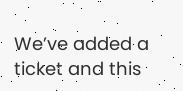We’ve added a ticket and this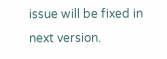issue will be fixed in next version.